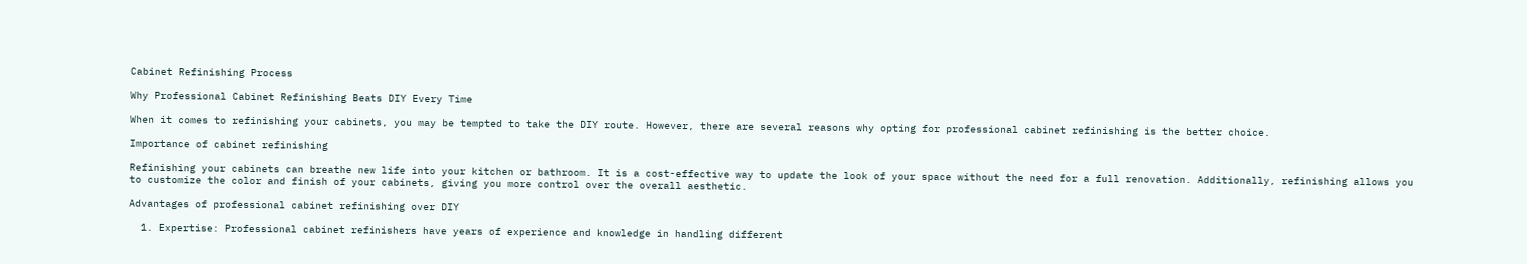Cabinet Refinishing Process

Why Professional Cabinet Refinishing Beats DIY Every Time

When it comes to refinishing your cabinets, you may be tempted to take the DIY route. However, there are several reasons why opting for professional cabinet refinishing is the better choice.

Importance of cabinet refinishing

Refinishing your cabinets can breathe new life into your kitchen or bathroom. It is a cost-effective way to update the look of your space without the need for a full renovation. Additionally, refinishing allows you to customize the color and finish of your cabinets, giving you more control over the overall aesthetic.

Advantages of professional cabinet refinishing over DIY

  1. Expertise: Professional cabinet refinishers have years of experience and knowledge in handling different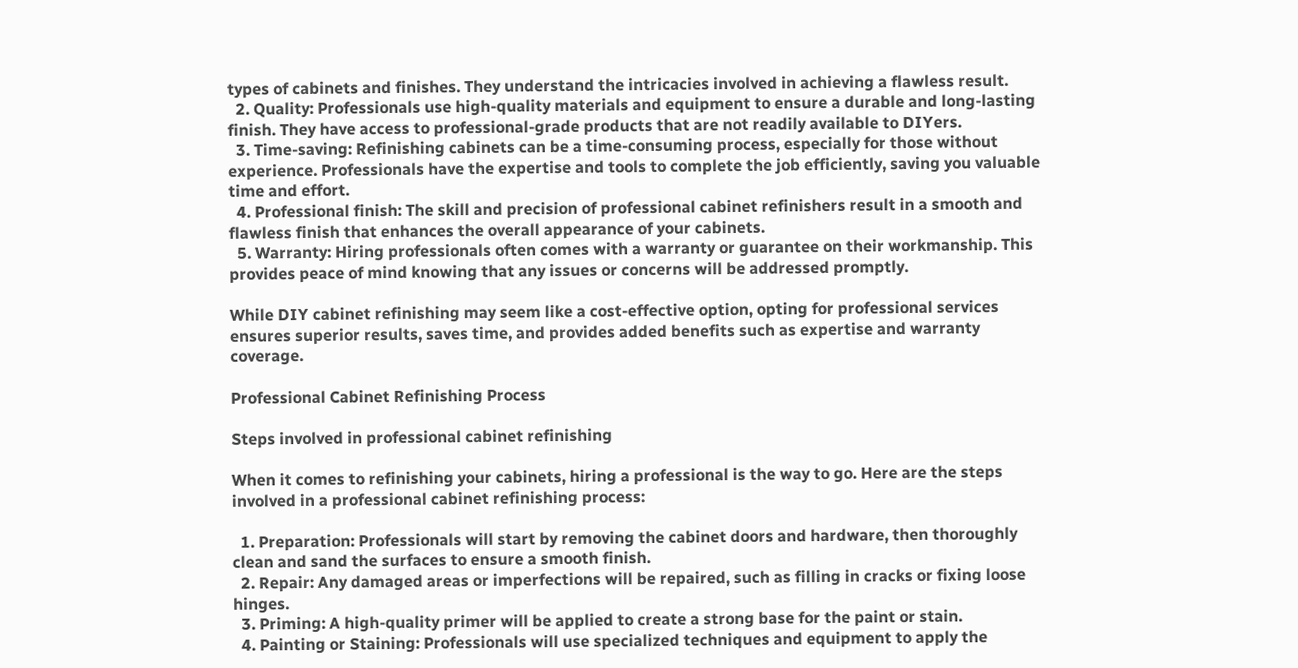types of cabinets and finishes. They understand the intricacies involved in achieving a flawless result.
  2. Quality: Professionals use high-quality materials and equipment to ensure a durable and long-lasting finish. They have access to professional-grade products that are not readily available to DIYers.
  3. Time-saving: Refinishing cabinets can be a time-consuming process, especially for those without experience. Professionals have the expertise and tools to complete the job efficiently, saving you valuable time and effort.
  4. Professional finish: The skill and precision of professional cabinet refinishers result in a smooth and flawless finish that enhances the overall appearance of your cabinets.
  5. Warranty: Hiring professionals often comes with a warranty or guarantee on their workmanship. This provides peace of mind knowing that any issues or concerns will be addressed promptly.

While DIY cabinet refinishing may seem like a cost-effective option, opting for professional services ensures superior results, saves time, and provides added benefits such as expertise and warranty coverage.

Professional Cabinet Refinishing Process

Steps involved in professional cabinet refinishing

When it comes to refinishing your cabinets, hiring a professional is the way to go. Here are the steps involved in a professional cabinet refinishing process:

  1. Preparation: Professionals will start by removing the cabinet doors and hardware, then thoroughly clean and sand the surfaces to ensure a smooth finish.
  2. Repair: Any damaged areas or imperfections will be repaired, such as filling in cracks or fixing loose hinges.
  3. Priming: A high-quality primer will be applied to create a strong base for the paint or stain.
  4. Painting or Staining: Professionals will use specialized techniques and equipment to apply the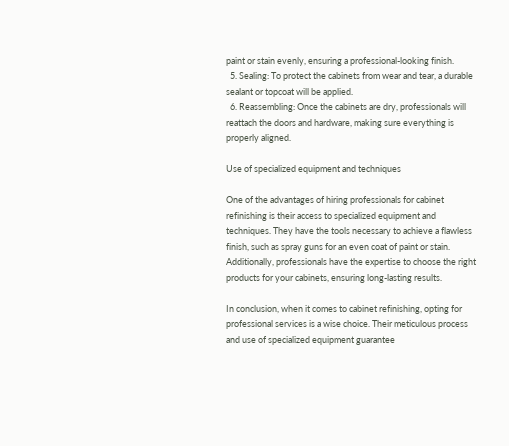paint or stain evenly, ensuring a professional-looking finish.
  5. Sealing: To protect the cabinets from wear and tear, a durable sealant or topcoat will be applied.
  6. Reassembling: Once the cabinets are dry, professionals will reattach the doors and hardware, making sure everything is properly aligned.

Use of specialized equipment and techniques

One of the advantages of hiring professionals for cabinet refinishing is their access to specialized equipment and techniques. They have the tools necessary to achieve a flawless finish, such as spray guns for an even coat of paint or stain. Additionally, professionals have the expertise to choose the right products for your cabinets, ensuring long-lasting results.

In conclusion, when it comes to cabinet refinishing, opting for professional services is a wise choice. Their meticulous process and use of specialized equipment guarantee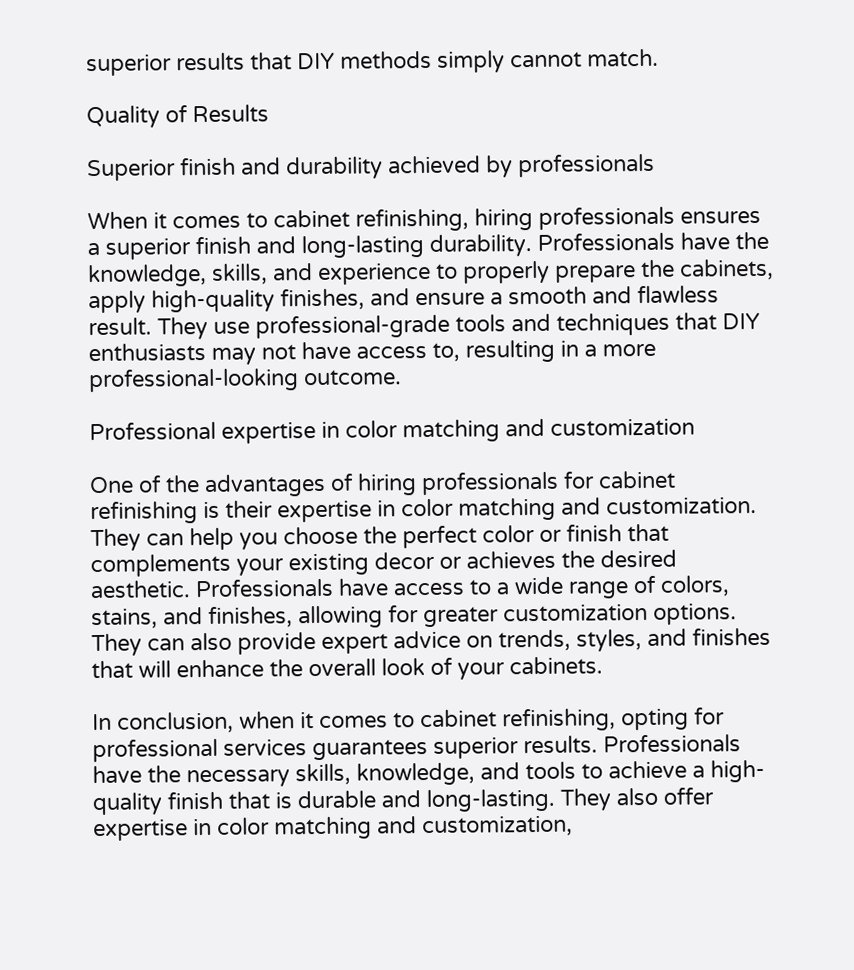superior results that DIY methods simply cannot match.

Quality of Results

Superior finish and durability achieved by professionals

When it comes to cabinet refinishing, hiring professionals ensures a superior finish and long-lasting durability. Professionals have the knowledge, skills, and experience to properly prepare the cabinets, apply high-quality finishes, and ensure a smooth and flawless result. They use professional-grade tools and techniques that DIY enthusiasts may not have access to, resulting in a more professional-looking outcome.

Professional expertise in color matching and customization

One of the advantages of hiring professionals for cabinet refinishing is their expertise in color matching and customization. They can help you choose the perfect color or finish that complements your existing decor or achieves the desired aesthetic. Professionals have access to a wide range of colors, stains, and finishes, allowing for greater customization options. They can also provide expert advice on trends, styles, and finishes that will enhance the overall look of your cabinets.

In conclusion, when it comes to cabinet refinishing, opting for professional services guarantees superior results. Professionals have the necessary skills, knowledge, and tools to achieve a high-quality finish that is durable and long-lasting. They also offer expertise in color matching and customization,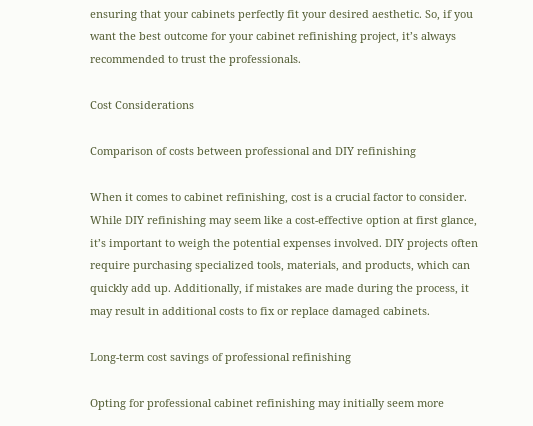ensuring that your cabinets perfectly fit your desired aesthetic. So, if you want the best outcome for your cabinet refinishing project, it’s always recommended to trust the professionals.

Cost Considerations

Comparison of costs between professional and DIY refinishing

When it comes to cabinet refinishing, cost is a crucial factor to consider. While DIY refinishing may seem like a cost-effective option at first glance, it’s important to weigh the potential expenses involved. DIY projects often require purchasing specialized tools, materials, and products, which can quickly add up. Additionally, if mistakes are made during the process, it may result in additional costs to fix or replace damaged cabinets.

Long-term cost savings of professional refinishing

Opting for professional cabinet refinishing may initially seem more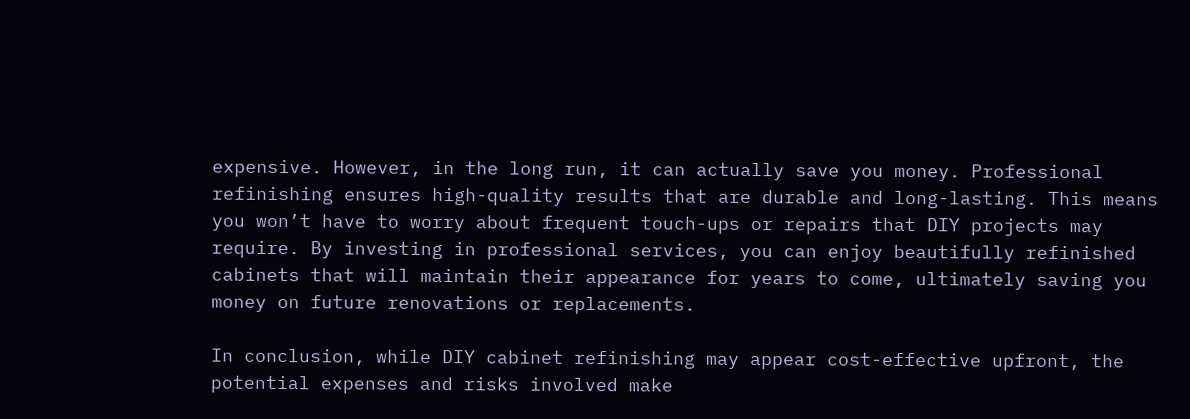expensive. However, in the long run, it can actually save you money. Professional refinishing ensures high-quality results that are durable and long-lasting. This means you won’t have to worry about frequent touch-ups or repairs that DIY projects may require. By investing in professional services, you can enjoy beautifully refinished cabinets that will maintain their appearance for years to come, ultimately saving you money on future renovations or replacements.

In conclusion, while DIY cabinet refinishing may appear cost-effective upfront, the potential expenses and risks involved make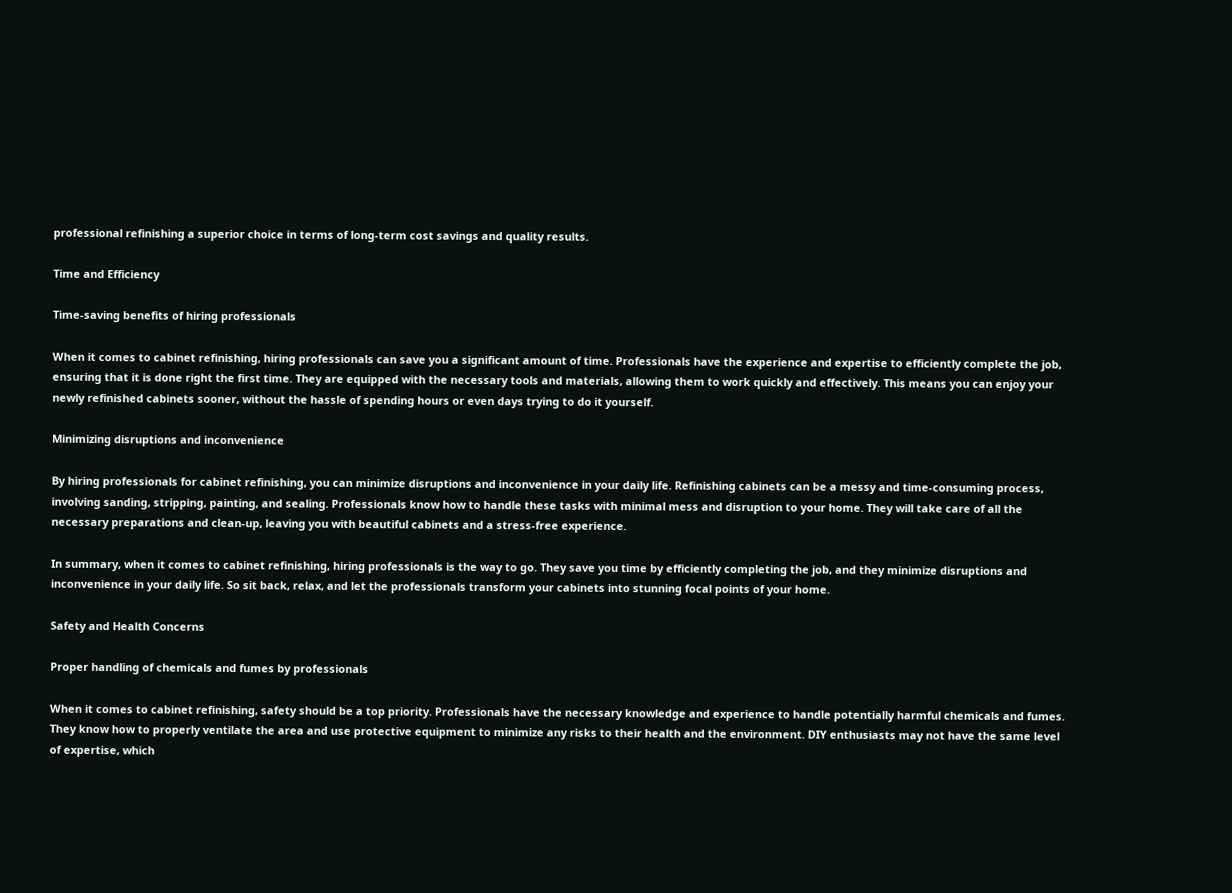professional refinishing a superior choice in terms of long-term cost savings and quality results.

Time and Efficiency

Time-saving benefits of hiring professionals

When it comes to cabinet refinishing, hiring professionals can save you a significant amount of time. Professionals have the experience and expertise to efficiently complete the job, ensuring that it is done right the first time. They are equipped with the necessary tools and materials, allowing them to work quickly and effectively. This means you can enjoy your newly refinished cabinets sooner, without the hassle of spending hours or even days trying to do it yourself.

Minimizing disruptions and inconvenience

By hiring professionals for cabinet refinishing, you can minimize disruptions and inconvenience in your daily life. Refinishing cabinets can be a messy and time-consuming process, involving sanding, stripping, painting, and sealing. Professionals know how to handle these tasks with minimal mess and disruption to your home. They will take care of all the necessary preparations and clean-up, leaving you with beautiful cabinets and a stress-free experience.

In summary, when it comes to cabinet refinishing, hiring professionals is the way to go. They save you time by efficiently completing the job, and they minimize disruptions and inconvenience in your daily life. So sit back, relax, and let the professionals transform your cabinets into stunning focal points of your home.

Safety and Health Concerns

Proper handling of chemicals and fumes by professionals

When it comes to cabinet refinishing, safety should be a top priority. Professionals have the necessary knowledge and experience to handle potentially harmful chemicals and fumes. They know how to properly ventilate the area and use protective equipment to minimize any risks to their health and the environment. DIY enthusiasts may not have the same level of expertise, which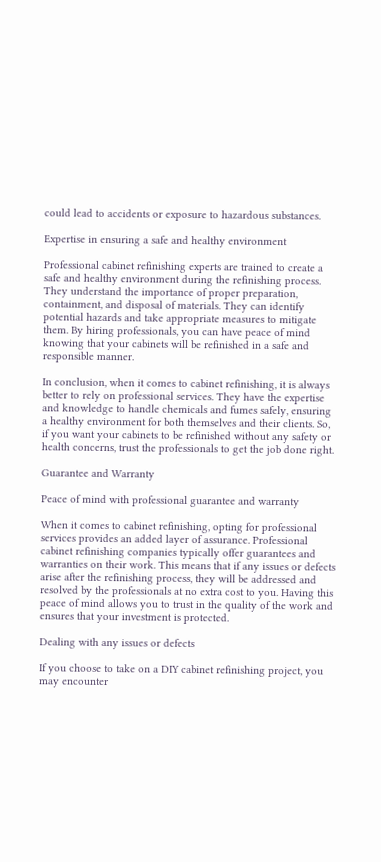could lead to accidents or exposure to hazardous substances.

Expertise in ensuring a safe and healthy environment

Professional cabinet refinishing experts are trained to create a safe and healthy environment during the refinishing process. They understand the importance of proper preparation, containment, and disposal of materials. They can identify potential hazards and take appropriate measures to mitigate them. By hiring professionals, you can have peace of mind knowing that your cabinets will be refinished in a safe and responsible manner.

In conclusion, when it comes to cabinet refinishing, it is always better to rely on professional services. They have the expertise and knowledge to handle chemicals and fumes safely, ensuring a healthy environment for both themselves and their clients. So, if you want your cabinets to be refinished without any safety or health concerns, trust the professionals to get the job done right.

Guarantee and Warranty

Peace of mind with professional guarantee and warranty

When it comes to cabinet refinishing, opting for professional services provides an added layer of assurance. Professional cabinet refinishing companies typically offer guarantees and warranties on their work. This means that if any issues or defects arise after the refinishing process, they will be addressed and resolved by the professionals at no extra cost to you. Having this peace of mind allows you to trust in the quality of the work and ensures that your investment is protected.

Dealing with any issues or defects

If you choose to take on a DIY cabinet refinishing project, you may encounter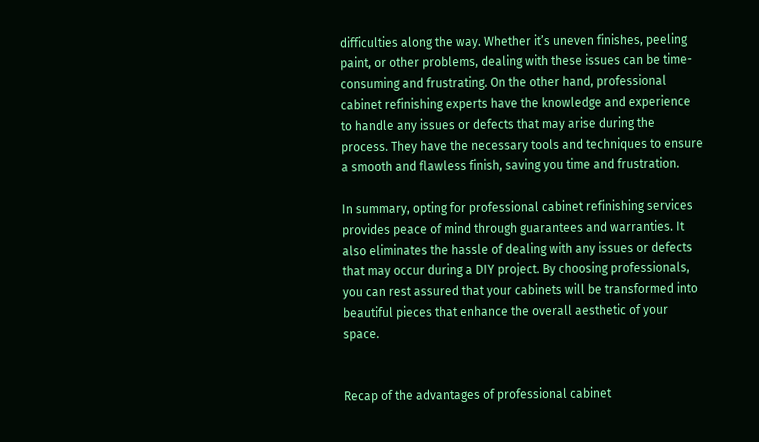difficulties along the way. Whether it’s uneven finishes, peeling paint, or other problems, dealing with these issues can be time-consuming and frustrating. On the other hand, professional cabinet refinishing experts have the knowledge and experience to handle any issues or defects that may arise during the process. They have the necessary tools and techniques to ensure a smooth and flawless finish, saving you time and frustration.

In summary, opting for professional cabinet refinishing services provides peace of mind through guarantees and warranties. It also eliminates the hassle of dealing with any issues or defects that may occur during a DIY project. By choosing professionals, you can rest assured that your cabinets will be transformed into beautiful pieces that enhance the overall aesthetic of your space.


Recap of the advantages of professional cabinet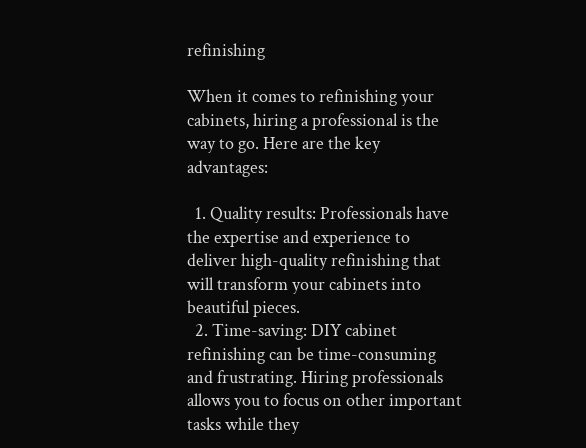refinishing

When it comes to refinishing your cabinets, hiring a professional is the way to go. Here are the key advantages:

  1. Quality results: Professionals have the expertise and experience to deliver high-quality refinishing that will transform your cabinets into beautiful pieces.
  2. Time-saving: DIY cabinet refinishing can be time-consuming and frustrating. Hiring professionals allows you to focus on other important tasks while they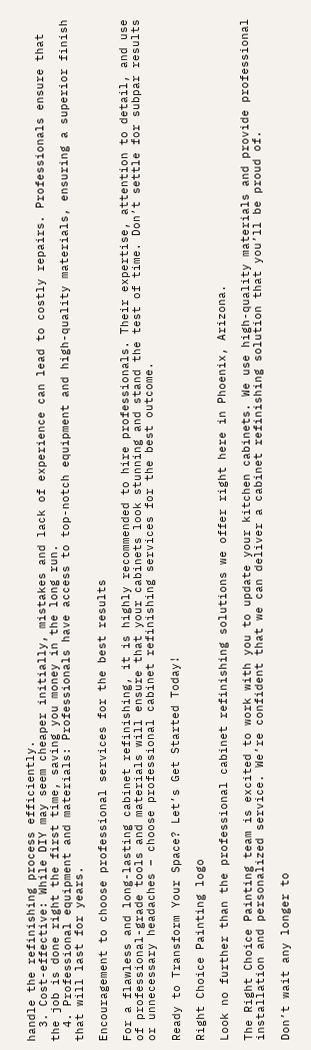handle the refinishing process efficiently.
  3. Cost-effective: While DIY may seem cheaper initially, mistakes and lack of experience can lead to costly repairs. Professionals ensure that the job is done right the first time, saving you money in the long run.
  4. Professional equipment and materials: Professionals have access to top-notch equipment and high-quality materials, ensuring a superior finish that will last for years.

Encouragement to choose professional services for the best results

For a flawless and long-lasting cabinet refinishing, it is highly recommended to hire professionals. Their expertise, attention to detail, and use of professional-grade tools and materials will ensure that your cabinets look stunning and stand the test of time. Don’t settle for subpar results or unnecessary headaches – choose professional cabinet refinishing services for the best outcome.

Ready to Transform Your Space? Let’s Get Started Today!

Right Choice Painting logo

Look no further than the professional cabinet refinishing solutions we offer right here in Phoenix, Arizona.

The Right Choice Painting team is excited to work with you to update your kitchen cabinets. We use high-quality materials and provide professional installation and personalized service. We’re confident that we can deliver a cabinet refinishing solution that you’ll be proud of.

Don’t wait any longer to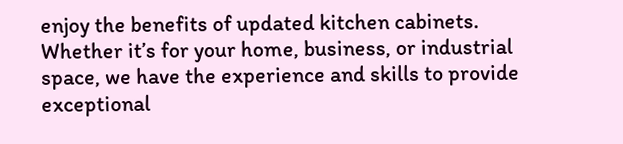enjoy the benefits of updated kitchen cabinets. Whether it’s for your home, business, or industrial space, we have the experience and skills to provide exceptional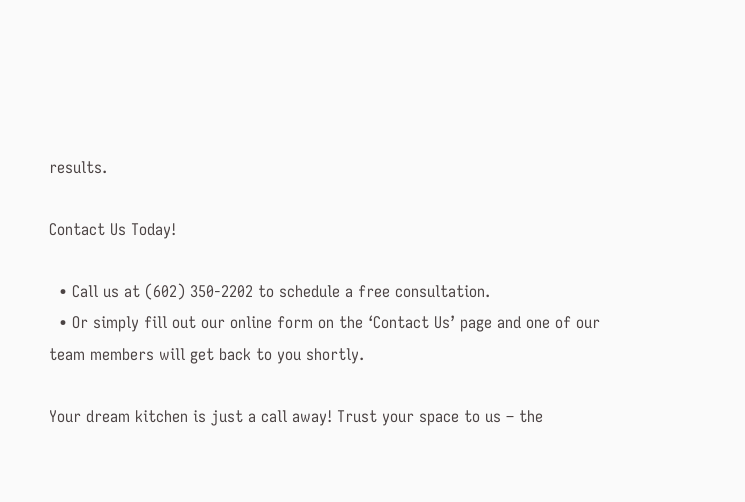results.

Contact Us Today!

  • Call us at (602) 350-2202 to schedule a free consultation.
  • Or simply fill out our online form on the ‘Contact Us’ page and one of our team members will get back to you shortly.

Your dream kitchen is just a call away! Trust your space to us – the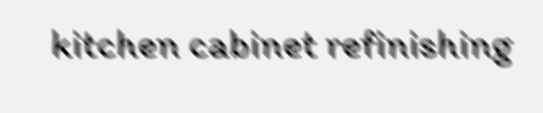kitchen cabinet refinishing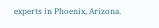experts in Phoenix, Arizona.